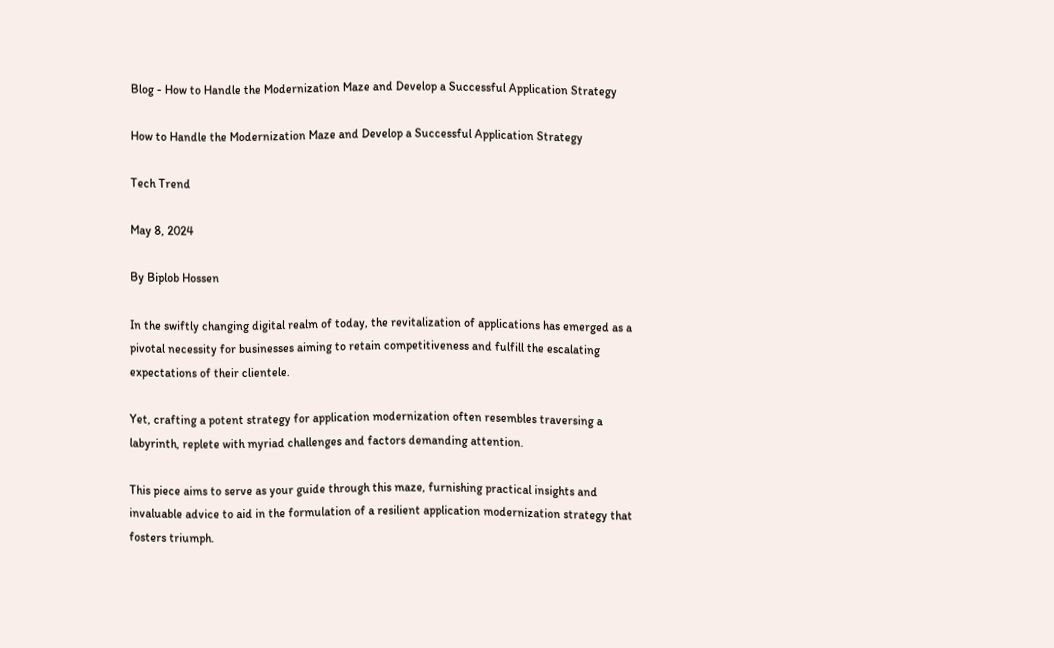Blog - How to Handle the Modernization Maze and Develop a Successful Application Strategy

How to Handle the Modernization Maze and Develop a Successful Application Strategy

Tech Trend

May 8, 2024

By Biplob Hossen

In the swiftly changing digital realm of today, the revitalization of applications has emerged as a pivotal necessity for businesses aiming to retain competitiveness and fulfill the escalating expectations of their clientele.

Yet, crafting a potent strategy for application modernization often resembles traversing a labyrinth, replete with myriad challenges and factors demanding attention.

This piece aims to serve as your guide through this maze, furnishing practical insights and invaluable advice to aid in the formulation of a resilient application modernization strategy that fosters triumph.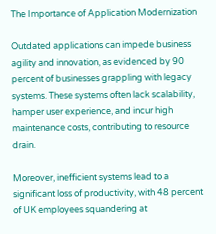The Importance of Application Modernization

Outdated applications can impede business agility and innovation, as evidenced by 90 percent of businesses grappling with legacy systems. These systems often lack scalability, hamper user experience, and incur high maintenance costs, contributing to resource drain.

Moreover, inefficient systems lead to a significant loss of productivity, with 48 percent of UK employees squandering at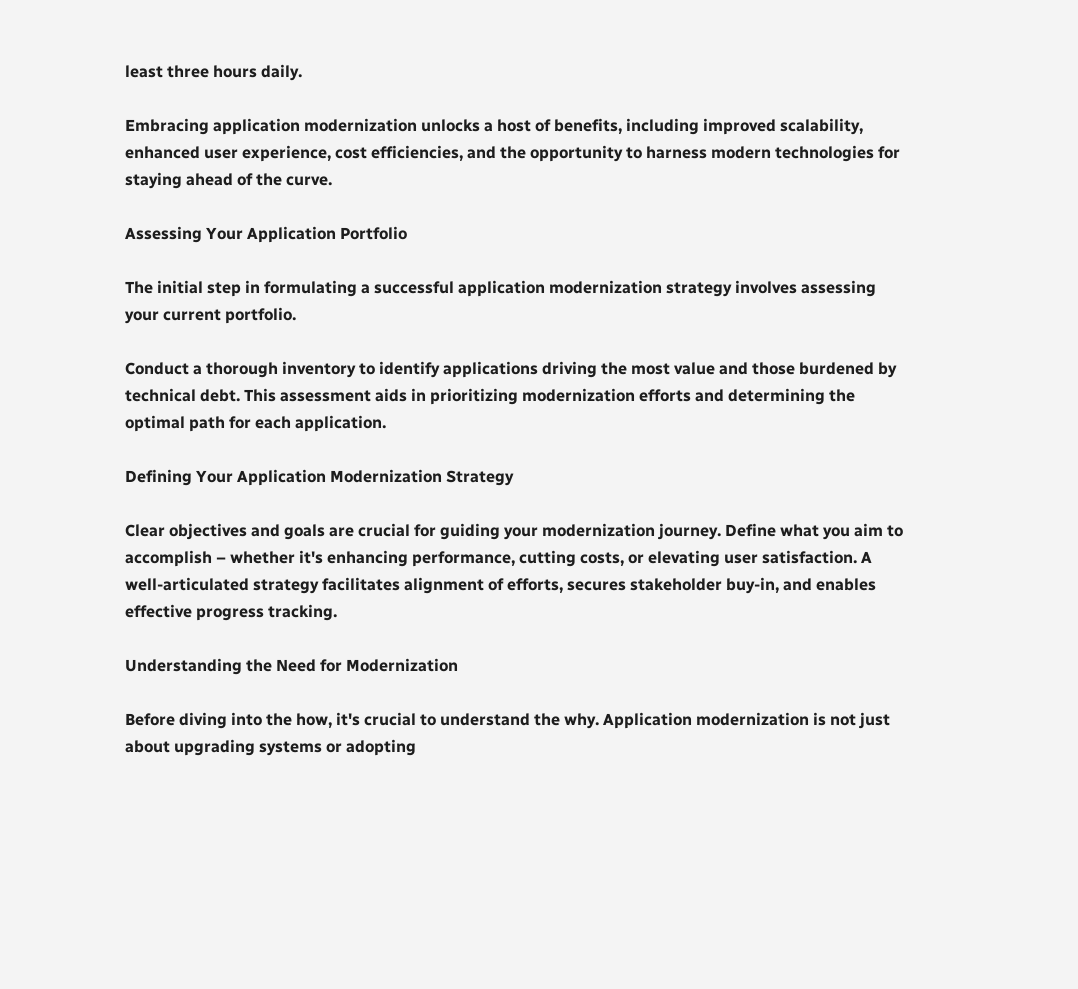least three hours daily.

Embracing application modernization unlocks a host of benefits, including improved scalability, enhanced user experience, cost efficiencies, and the opportunity to harness modern technologies for staying ahead of the curve.

Assessing Your Application Portfolio

The initial step in formulating a successful application modernization strategy involves assessing your current portfolio.

Conduct a thorough inventory to identify applications driving the most value and those burdened by technical debt. This assessment aids in prioritizing modernization efforts and determining the optimal path for each application.

Defining Your Application Modernization Strategy

Clear objectives and goals are crucial for guiding your modernization journey. Define what you aim to accomplish – whether it's enhancing performance, cutting costs, or elevating user satisfaction. A well-articulated strategy facilitates alignment of efforts, secures stakeholder buy-in, and enables effective progress tracking.

Understanding the Need for Modernization

Before diving into the how, it's crucial to understand the why. Application modernization is not just about upgrading systems or adopting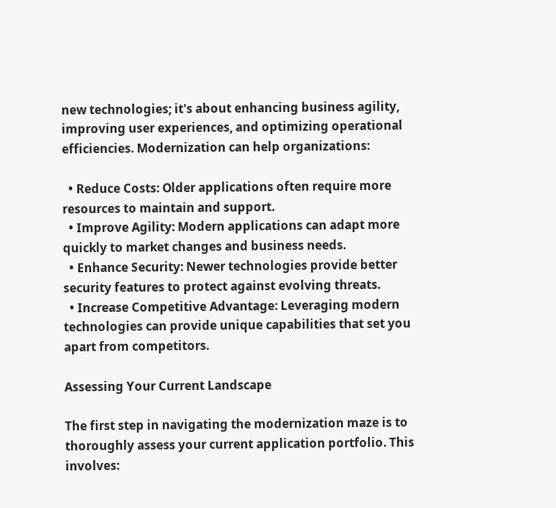new technologies; it's about enhancing business agility, improving user experiences, and optimizing operational efficiencies. Modernization can help organizations:

  • Reduce Costs: Older applications often require more resources to maintain and support.
  • Improve Agility: Modern applications can adapt more quickly to market changes and business needs.
  • Enhance Security: Newer technologies provide better security features to protect against evolving threats.
  • Increase Competitive Advantage: Leveraging modern technologies can provide unique capabilities that set you apart from competitors.

Assessing Your Current Landscape

The first step in navigating the modernization maze is to thoroughly assess your current application portfolio. This involves: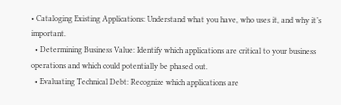• Cataloging Existing Applications: Understand what you have, who uses it, and why it’s important.
  • Determining Business Value: Identify which applications are critical to your business operations and which could potentially be phased out.
  • Evaluating Technical Debt: Recognize which applications are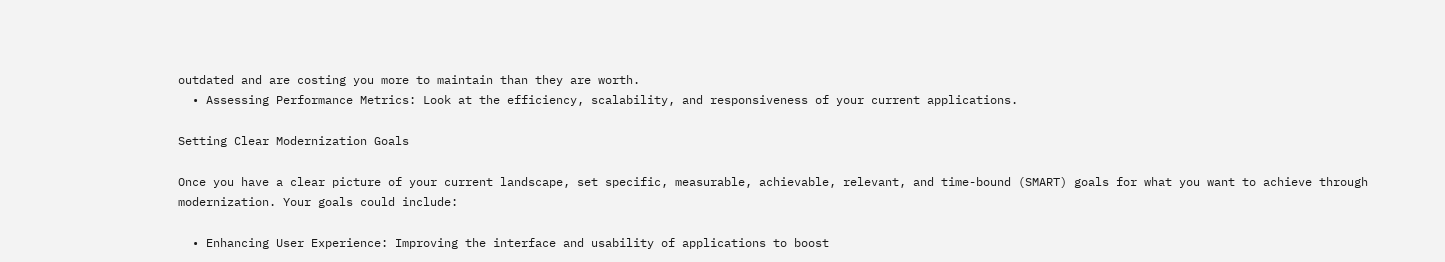outdated and are costing you more to maintain than they are worth.
  • Assessing Performance Metrics: Look at the efficiency, scalability, and responsiveness of your current applications.

Setting Clear Modernization Goals

Once you have a clear picture of your current landscape, set specific, measurable, achievable, relevant, and time-bound (SMART) goals for what you want to achieve through modernization. Your goals could include:

  • Enhancing User Experience: Improving the interface and usability of applications to boost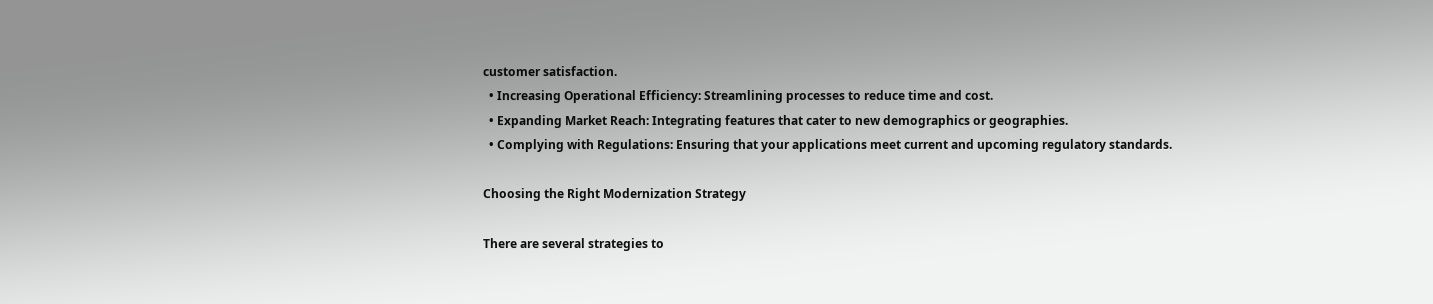customer satisfaction.
  • Increasing Operational Efficiency: Streamlining processes to reduce time and cost.
  • Expanding Market Reach: Integrating features that cater to new demographics or geographies.
  • Complying with Regulations: Ensuring that your applications meet current and upcoming regulatory standards.

Choosing the Right Modernization Strategy

There are several strategies to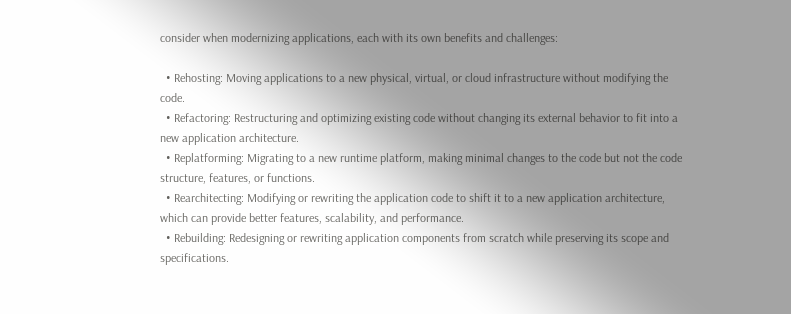consider when modernizing applications, each with its own benefits and challenges:

  • Rehosting: Moving applications to a new physical, virtual, or cloud infrastructure without modifying the code.
  • Refactoring: Restructuring and optimizing existing code without changing its external behavior to fit into a new application architecture.
  • Replatforming: Migrating to a new runtime platform, making minimal changes to the code but not the code structure, features, or functions.
  • Rearchitecting: Modifying or rewriting the application code to shift it to a new application architecture, which can provide better features, scalability, and performance.
  • Rebuilding: Redesigning or rewriting application components from scratch while preserving its scope and specifications.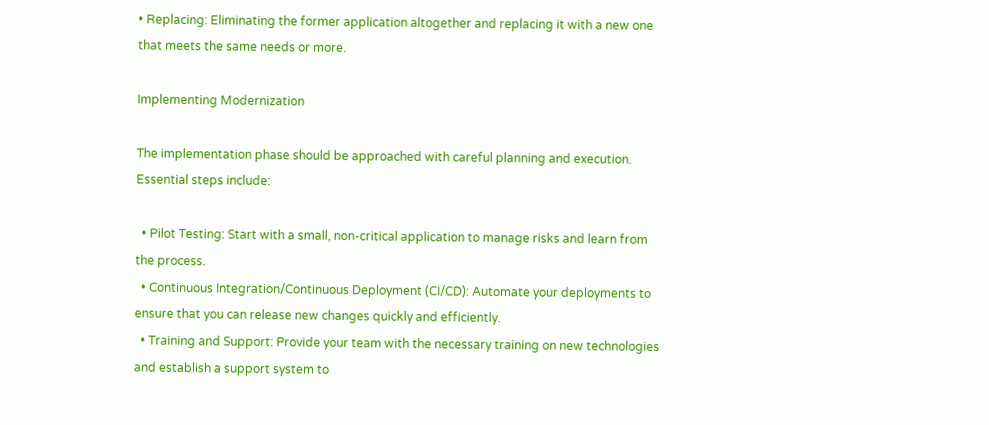• Replacing: Eliminating the former application altogether and replacing it with a new one that meets the same needs or more.

Implementing Modernization

The implementation phase should be approached with careful planning and execution. Essential steps include:

  • Pilot Testing: Start with a small, non-critical application to manage risks and learn from the process.
  • Continuous Integration/Continuous Deployment (CI/CD): Automate your deployments to ensure that you can release new changes quickly and efficiently.
  • Training and Support: Provide your team with the necessary training on new technologies and establish a support system to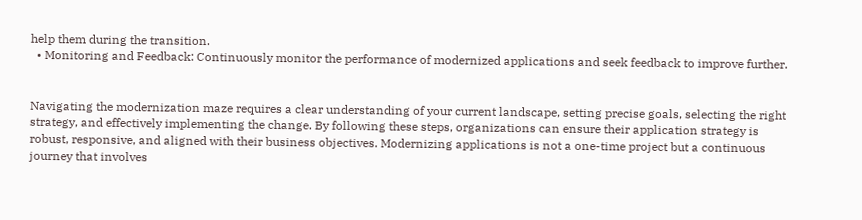help them during the transition.
  • Monitoring and Feedback: Continuously monitor the performance of modernized applications and seek feedback to improve further.


Navigating the modernization maze requires a clear understanding of your current landscape, setting precise goals, selecting the right strategy, and effectively implementing the change. By following these steps, organizations can ensure their application strategy is robust, responsive, and aligned with their business objectives. Modernizing applications is not a one-time project but a continuous journey that involves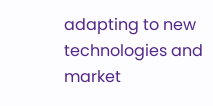adapting to new technologies and market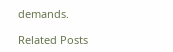demands.

Related Posts